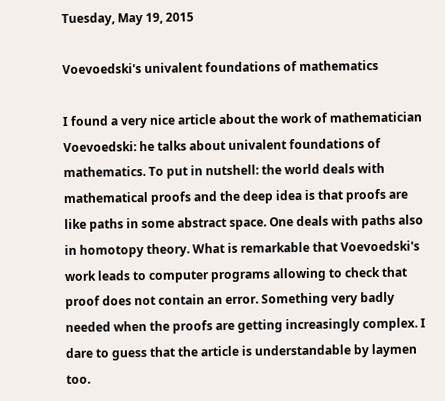Tuesday, May 19, 2015

Voevoedski's univalent foundations of mathematics

I found a very nice article about the work of mathematician Voevoedski: he talks about univalent foundations of mathematics. To put in nutshell: the world deals with mathematical proofs and the deep idea is that proofs are like paths in some abstract space. One deals with paths also in homotopy theory. What is remarkable that Voevoedski's work leads to computer programs allowing to check that proof does not contain an error. Something very badly needed when the proofs are getting increasingly complex. I dare to guess that the article is understandable by laymen too.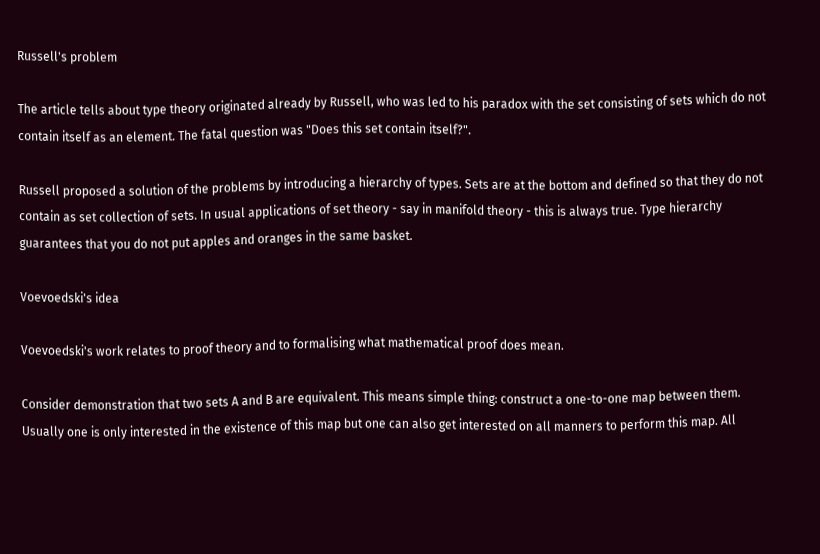Russell's problem

The article tells about type theory originated already by Russell, who was led to his paradox with the set consisting of sets which do not contain itself as an element. The fatal question was "Does this set contain itself?".

Russell proposed a solution of the problems by introducing a hierarchy of types. Sets are at the bottom and defined so that they do not contain as set collection of sets. In usual applications of set theory - say in manifold theory - this is always true. Type hierarchy guarantees that you do not put apples and oranges in the same basket.

Voevoedski's idea

Voevoedski's work relates to proof theory and to formalising what mathematical proof does mean.

Consider demonstration that two sets A and B are equivalent. This means simple thing: construct a one-to-one map between them. Usually one is only interested in the existence of this map but one can also get interested on all manners to perform this map. All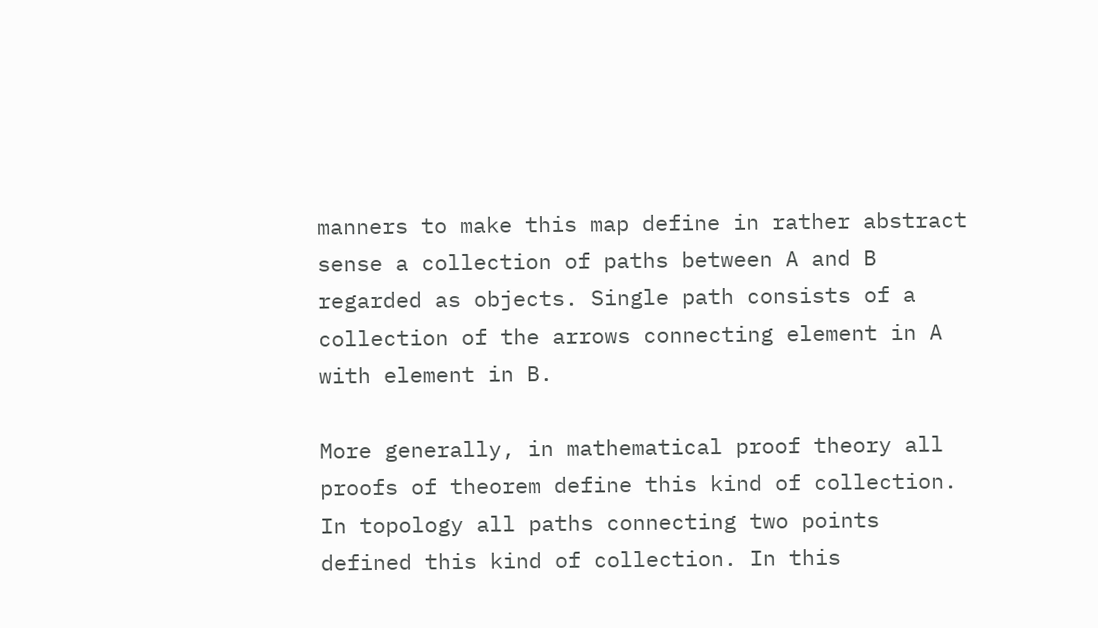manners to make this map define in rather abstract sense a collection of paths between A and B regarded as objects. Single path consists of a collection of the arrows connecting element in A with element in B.

More generally, in mathematical proof theory all proofs of theorem define this kind of collection. In topology all paths connecting two points defined this kind of collection. In this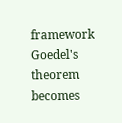framework Goedel's theorem becomes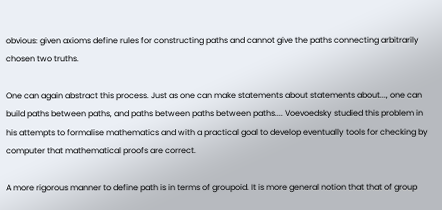obvious: given axioms define rules for constructing paths and cannot give the paths connecting arbitrarily chosen two truths.

One can again abstract this process. Just as one can make statements about statements about..., one can build paths between paths, and paths between paths between paths.... Voevoedsky studied this problem in his attempts to formalise mathematics and with a practical goal to develop eventually tools for checking by computer that mathematical proofs are correct.

A more rigorous manner to define path is in terms of groupoid. It is more general notion that that of group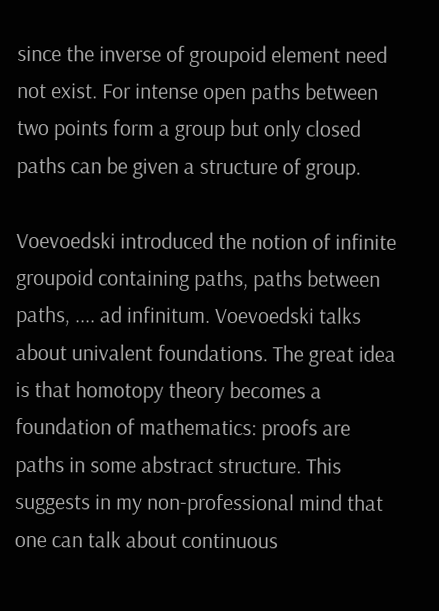since the inverse of groupoid element need not exist. For intense open paths between two points form a group but only closed paths can be given a structure of group.

Voevoedski introduced the notion of infinite groupoid containing paths, paths between paths, .... ad infinitum. Voevoedski talks about univalent foundations. The great idea is that homotopy theory becomes a foundation of mathematics: proofs are paths in some abstract structure. This suggests in my non-professional mind that one can talk about continuous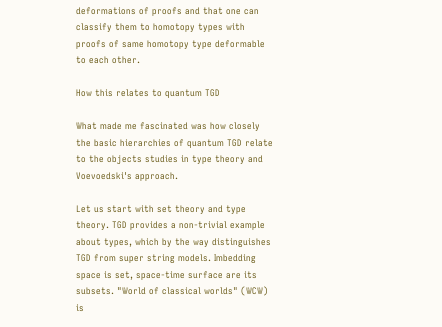deformations of proofs and that one can classify them to homotopy types with proofs of same homotopy type deformable to each other.

How this relates to quantum TGD

What made me fascinated was how closely the basic hierarchies of quantum TGD relate to the objects studies in type theory and Voevoedski's approach.

Let us start with set theory and type theory. TGD provides a non-trivial example about types, which by the way distinguishes TGD from super string models. Imbedding space is set, space-time surface are its subsets. "World of classical worlds" (WCW) is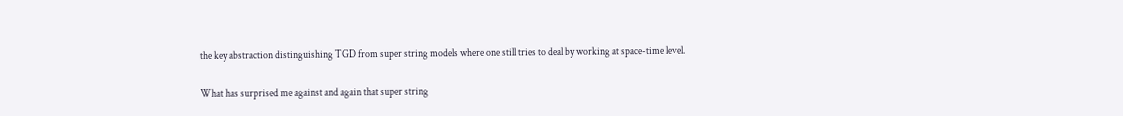the key abstraction distinguishing TGD from super string models where one still tries to deal by working at space-time level.

What has surprised me against and again that super string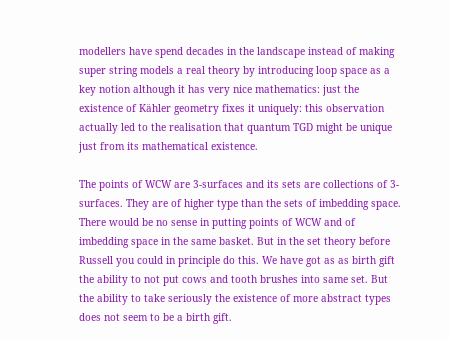modellers have spend decades in the landscape instead of making super string models a real theory by introducing loop space as a key notion although it has very nice mathematics: just the existence of Kähler geometry fixes it uniquely: this observation actually led to the realisation that quantum TGD might be unique just from its mathematical existence.

The points of WCW are 3-surfaces and its sets are collections of 3-surfaces. They are of higher type than the sets of imbedding space. There would be no sense in putting points of WCW and of imbedding space in the same basket. But in the set theory before Russell you could in principle do this. We have got as as birth gift the ability to not put cows and tooth brushes into same set. But the ability to take seriously the existence of more abstract types does not seem to be a birth gift.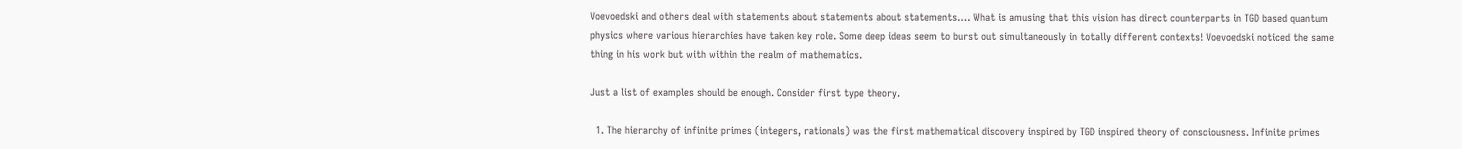Voevoedski and others deal with statements about statements about statements…. What is amusing that this vision has direct counterparts in TGD based quantum physics where various hierarchies have taken key role. Some deep ideas seem to burst out simultaneously in totally different contexts! Voevoedski noticed the same thing in his work but with within the realm of mathematics.

Just a list of examples should be enough. Consider first type theory.

  1. The hierarchy of infinite primes (integers, rationals) was the first mathematical discovery inspired by TGD inspired theory of consciousness. Infinite primes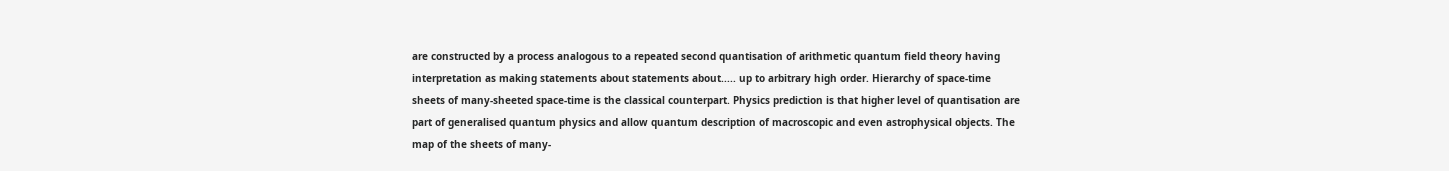are constructed by a process analogous to a repeated second quantisation of arithmetic quantum field theory having interpretation as making statements about statements about..... up to arbitrary high order. Hierarchy of space-time sheets of many-sheeted space-time is the classical counterpart. Physics prediction is that higher level of quantisation are part of generalised quantum physics and allow quantum description of macroscopic and even astrophysical objects. The map of the sheets of many-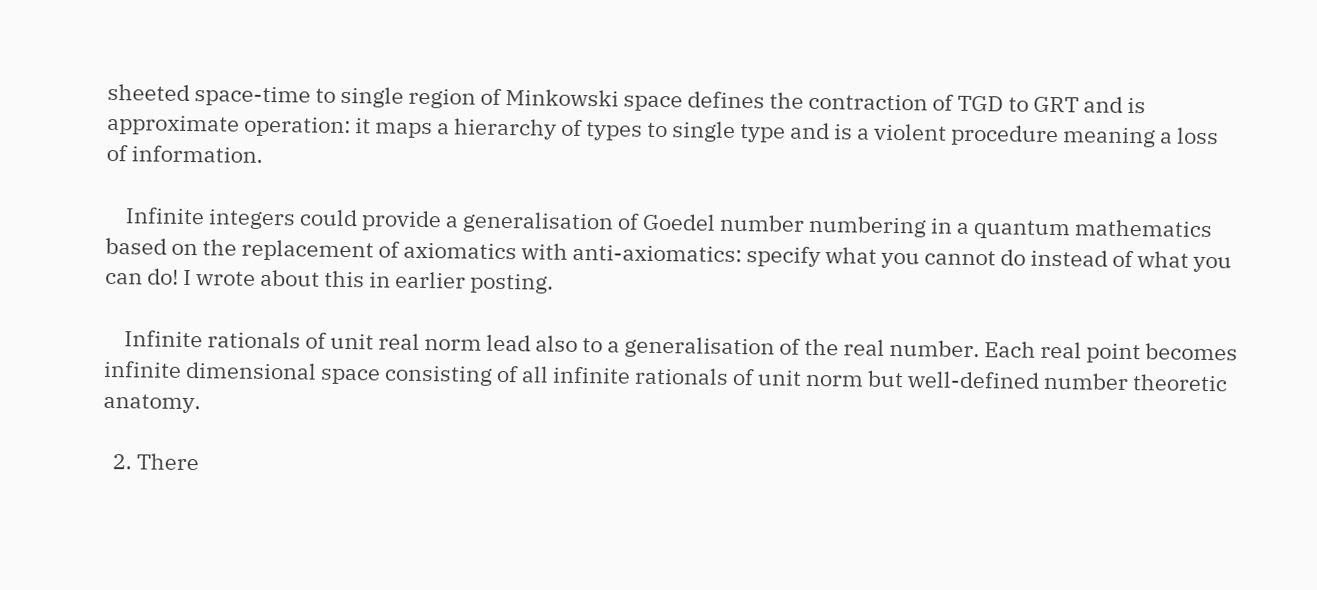sheeted space-time to single region of Minkowski space defines the contraction of TGD to GRT and is approximate operation: it maps a hierarchy of types to single type and is a violent procedure meaning a loss of information.

    Infinite integers could provide a generalisation of Goedel number numbering in a quantum mathematics based on the replacement of axiomatics with anti-axiomatics: specify what you cannot do instead of what you can do! I wrote about this in earlier posting.

    Infinite rationals of unit real norm lead also to a generalisation of the real number. Each real point becomes infinite dimensional space consisting of all infinite rationals of unit norm but well-defined number theoretic anatomy.

  2. There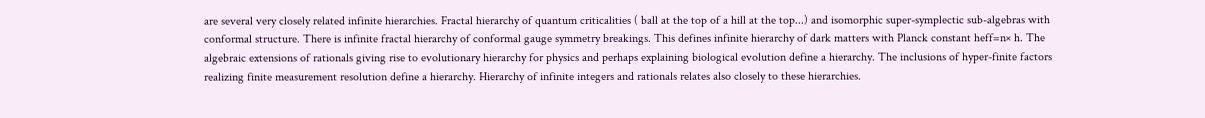are several very closely related infinite hierarchies. Fractal hierarchy of quantum criticalities ( ball at the top of a hill at the top...) and isomorphic super-symplectic sub-algebras with conformal structure. There is infinite fractal hierarchy of conformal gauge symmetry breakings. This defines infinite hierarchy of dark matters with Planck constant heff=n× h. The algebraic extensions of rationals giving rise to evolutionary hierarchy for physics and perhaps explaining biological evolution define a hierarchy. The inclusions of hyper-finite factors realizing finite measurement resolution define a hierarchy. Hierarchy of infinite integers and rationals relates also closely to these hierarchies.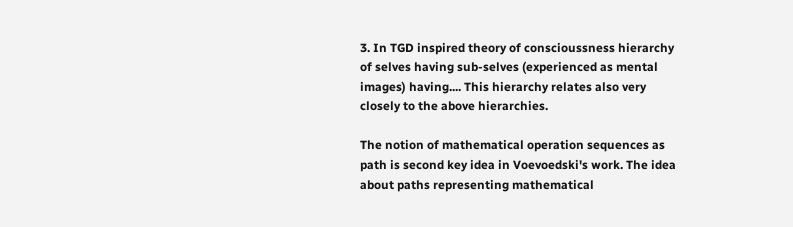3. In TGD inspired theory of conscioussness hierarchy of selves having sub-selves (experienced as mental images) having.... This hierarchy relates also very closely to the above hierarchies.

The notion of mathematical operation sequences as path is second key idea in Voevoedski's work. The idea about paths representing mathematical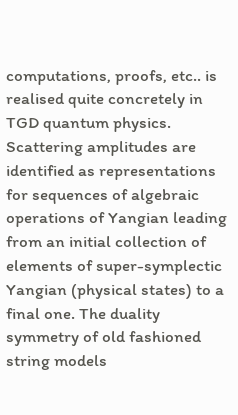computations, proofs, etc.. is realised quite concretely in TGD quantum physics. Scattering amplitudes are identified as representations for sequences of algebraic operations of Yangian leading from an initial collection of elements of super-symplectic Yangian (physical states) to a final one. The duality symmetry of old fashioned string models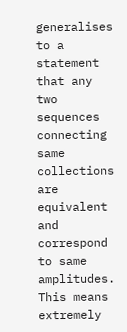generalises to a statement that any two sequences connecting same collections are equivalent and correspond to same amplitudes. This means extremely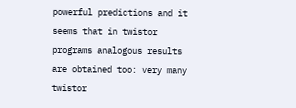powerful predictions and it seems that in twistor programs analogous results are obtained too: very many twistor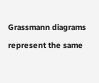Grassmann diagrams represent the same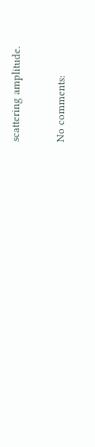scattering amplitude.

No comments: